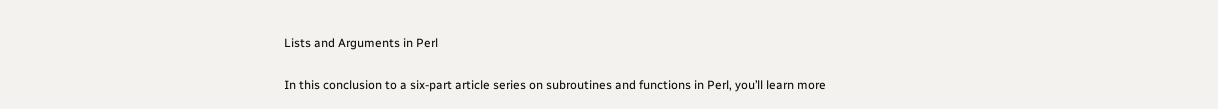Lists and Arguments in Perl

In this conclusion to a six-part article series on subroutines and functions in Perl, you’ll learn more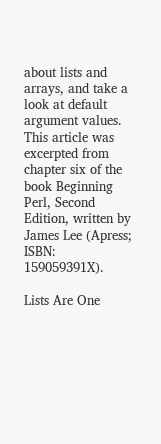about lists and arrays, and take a look at default argument values. This article was excerpted from chapter six of the book Beginning Perl, Second Edition, written by James Lee (Apress; ISBN: 159059391X).

Lists Are One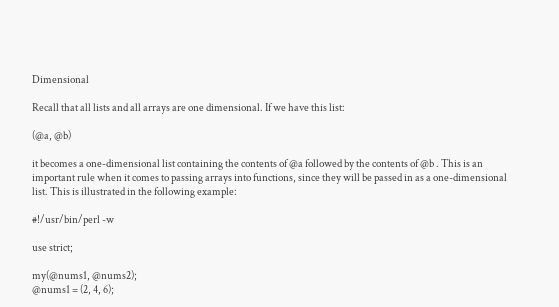Dimensional

Recall that all lists and all arrays are one dimensional. If we have this list:

(@a, @b)

it becomes a one-dimensional list containing the contents of @a followed by the contents of @b . This is an important rule when it comes to passing arrays into functions, since they will be passed in as a one-dimensional list. This is illustrated in the following example:

#!/usr/bin/perl -w

use strict;

my(@nums1, @nums2);
@nums1 = (2, 4, 6);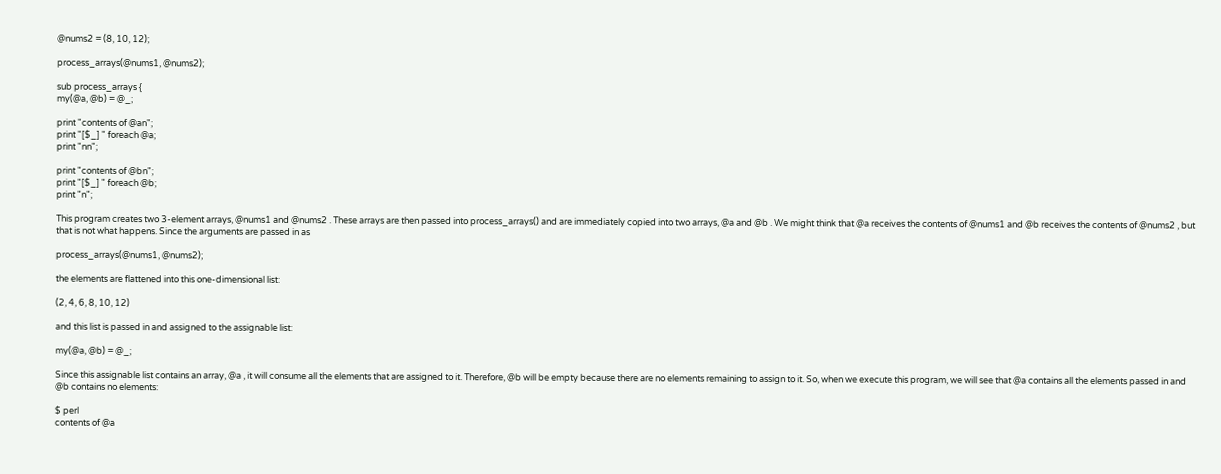@nums2 = (8, 10, 12);

process_arrays(@nums1, @nums2);

sub process_arrays {
my(@a, @b) = @_;

print "contents of @an";
print "[$_] " foreach @a;
print "nn";

print "contents of @bn";
print "[$_] " foreach @b;
print "n";

This program creates two 3-element arrays, @nums1 and @nums2 . These arrays are then passed into process_arrays() and are immediately copied into two arrays, @a and @b . We might think that @a receives the contents of @nums1 and @b receives the contents of @nums2 , but that is not what happens. Since the arguments are passed in as

process_arrays(@nums1, @nums2);

the elements are flattened into this one-dimensional list:

(2, 4, 6, 8, 10, 12)

and this list is passed in and assigned to the assignable list:

my(@a, @b) = @_;

Since this assignable list contains an array, @a , it will consume all the elements that are assigned to it. Therefore, @b will be empty because there are no elements remaining to assign to it. So, when we execute this program, we will see that @a contains all the elements passed in and @b contains no elements:

$ perl
contents of @a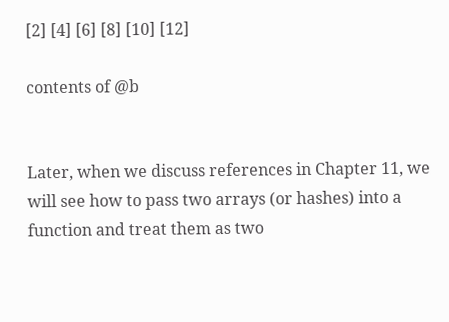[2] [4] [6] [8] [10] [12]

contents of @b


Later, when we discuss references in Chapter 11, we will see how to pass two arrays (or hashes) into a function and treat them as two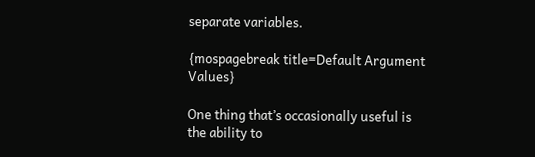separate variables.

{mospagebreak title=Default Argument Values}

One thing that’s occasionally useful is the ability to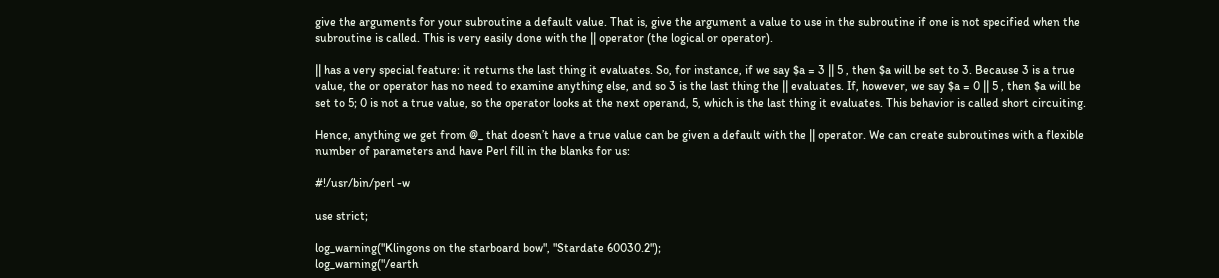give the arguments for your subroutine a default value. That is, give the argument a value to use in the subroutine if one is not specified when the subroutine is called. This is very easily done with the || operator (the logical or operator).

|| has a very special feature: it returns the last thing it evaluates. So, for instance, if we say $a = 3 || 5 , then $a will be set to 3. Because 3 is a true value, the or operator has no need to examine anything else, and so 3 is the last thing the || evaluates. If, however, we say $a = 0 || 5 , then $a will be set to 5; 0 is not a true value, so the operator looks at the next operand, 5, which is the last thing it evaluates. This behavior is called short circuiting.

Hence, anything we get from @_ that doesn’t have a true value can be given a default with the || operator. We can create subroutines with a flexible number of parameters and have Perl fill in the blanks for us:

#!/usr/bin/perl -w

use strict;

log_warning("Klingons on the starboard bow", "Stardate 60030.2");
log_warning("/earth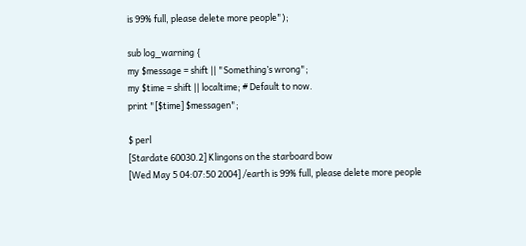is 99% full, please delete more people");

sub log_warning {
my $message = shift || "Something’s wrong";
my $time = shift || localtime; # Default to now.
print "[$time] $messagen";

$ perl
[Stardate 60030.2] Klingons on the starboard bow
[Wed May 5 04:07:50 2004] /earth is 99% full, please delete more people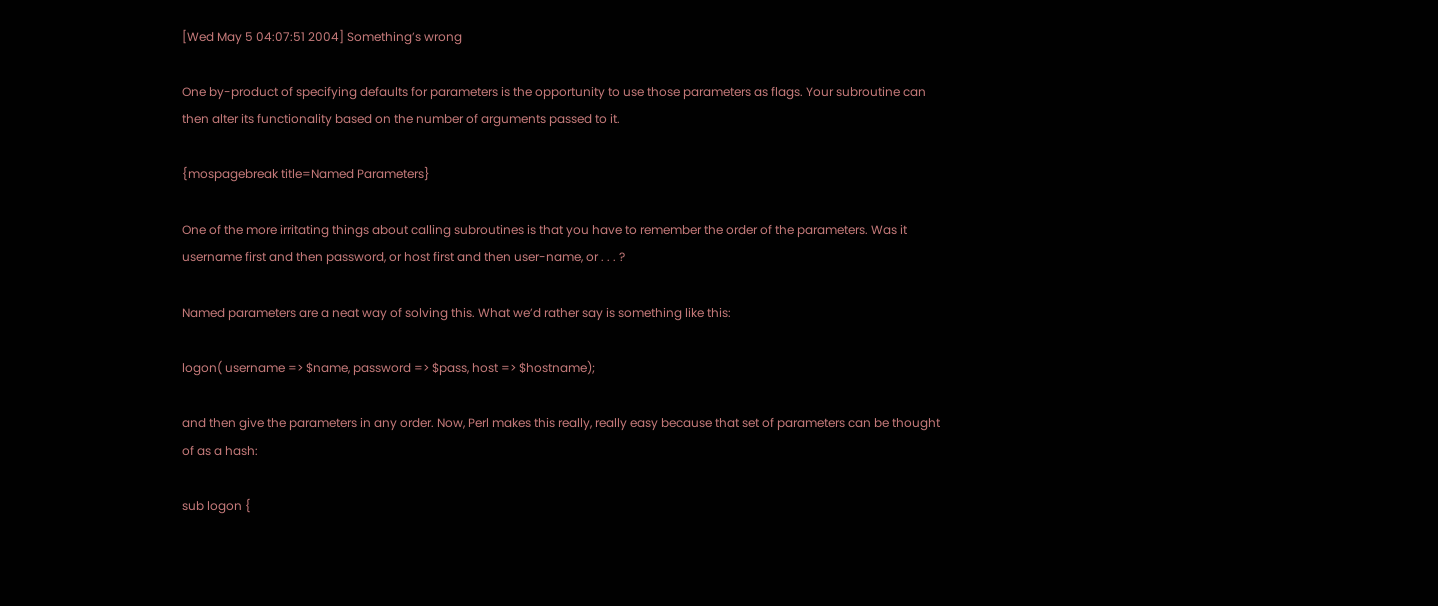[Wed May 5 04:07:51 2004] Something’s wrong

One by-product of specifying defaults for parameters is the opportunity to use those parameters as flags. Your subroutine can then alter its functionality based on the number of arguments passed to it.

{mospagebreak title=Named Parameters}

One of the more irritating things about calling subroutines is that you have to remember the order of the parameters. Was it username first and then password, or host first and then user-name, or . . . ?

Named parameters are a neat way of solving this. What we’d rather say is something like this:

logon( username => $name, password => $pass, host => $hostname);

and then give the parameters in any order. Now, Perl makes this really, really easy because that set of parameters can be thought of as a hash:

sub logon {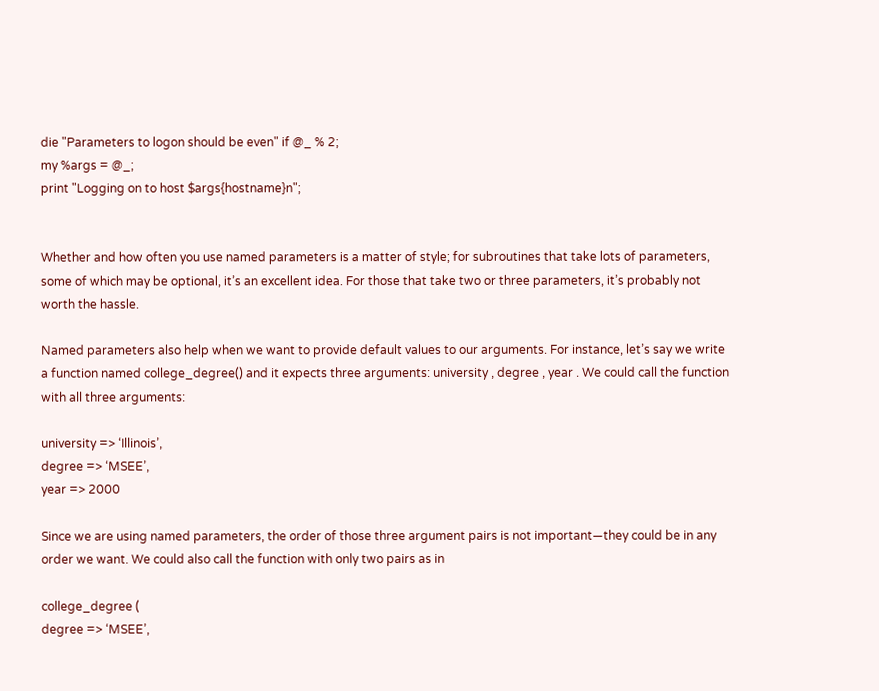die "Parameters to logon should be even" if @_ % 2;
my %args = @_;
print "Logging on to host $args{hostname}n";


Whether and how often you use named parameters is a matter of style; for subroutines that take lots of parameters, some of which may be optional, it’s an excellent idea. For those that take two or three parameters, it’s probably not worth the hassle.

Named parameters also help when we want to provide default values to our arguments. For instance, let’s say we write a function named college_degree() and it expects three arguments: university , degree , year . We could call the function with all three arguments:

university => ‘Illinois’,
degree => ‘MSEE’,
year => 2000

Since we are using named parameters, the order of those three argument pairs is not important—they could be in any order we want. We could also call the function with only two pairs as in

college_degree (
degree => ‘MSEE’,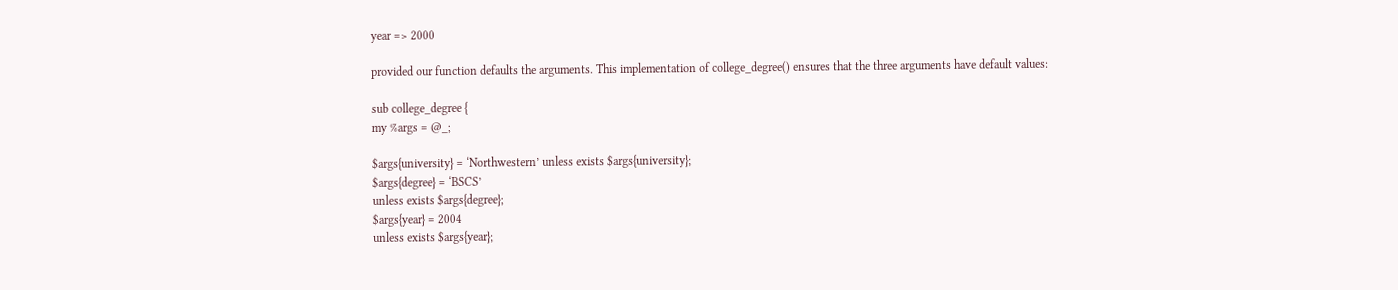year => 2000

provided our function defaults the arguments. This implementation of college_degree() ensures that the three arguments have default values:

sub college_degree {
my %args = @_;

$args{university} = ‘Northwestern’ unless exists $args{university};
$args{degree} = ‘BSCS’
unless exists $args{degree};
$args{year} = 2004
unless exists $args{year};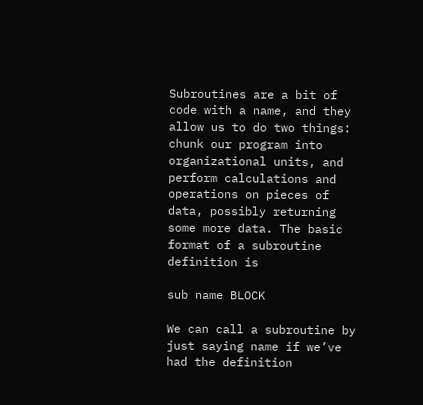Subroutines are a bit of code with a name, and they allow us to do two things: chunk our program into organizational units, and perform calculations and operations on pieces of data, possibly returning some more data. The basic format of a subroutine definition is

sub name BLOCK

We can call a subroutine by just saying name if we’ve had the definition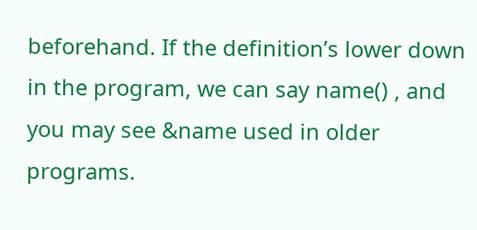beforehand. If the definition’s lower down in the program, we can say name() , and you may see &name used in older programs.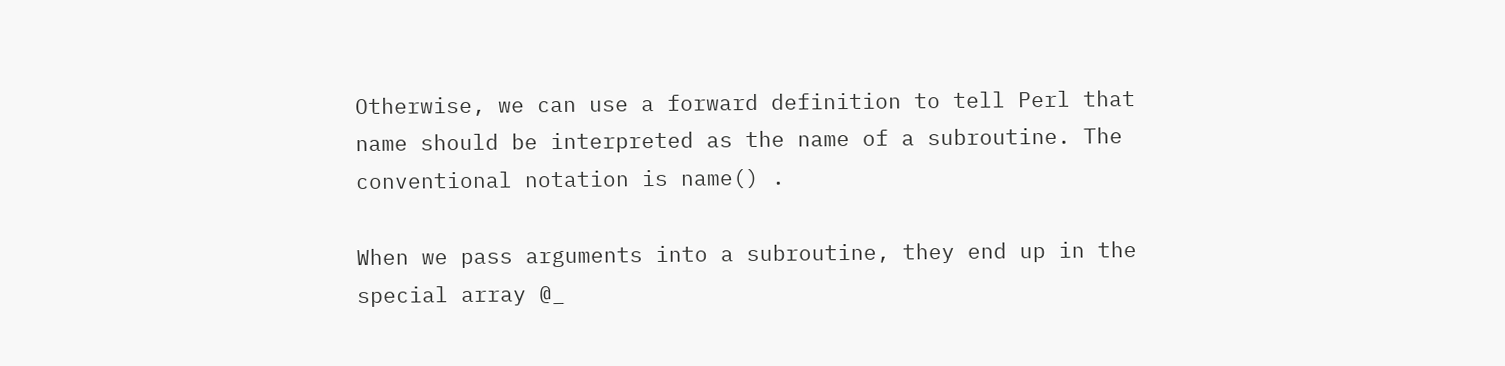Otherwise, we can use a forward definition to tell Perl that name should be interpreted as the name of a subroutine. The conventional notation is name() .

When we pass arguments into a subroutine, they end up in the special array @_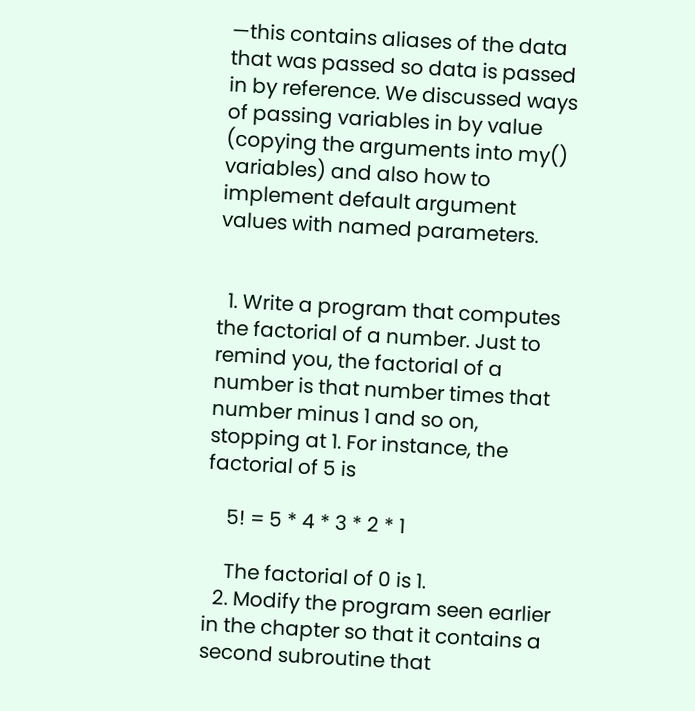—this contains aliases of the data that was passed so data is passed in by reference. We discussed ways of passing variables in by value (copying the arguments into my() variables) and also how to implement default argument values with named parameters.


  1. Write a program that computes the factorial of a number. Just to remind you, the factorial of a number is that number times that number minus 1 and so on, stopping at 1. For instance, the factorial of 5 is

    5! = 5 * 4 * 3 * 2 * 1

    The factorial of 0 is 1.
  2. Modify the program seen earlier in the chapter so that it contains a second subroutine that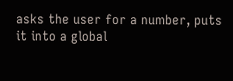asks the user for a number, puts it into a global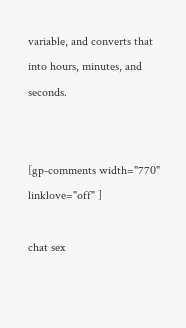variable, and converts that into hours, minutes, and seconds.


[gp-comments width="770" linklove="off" ]

chat sex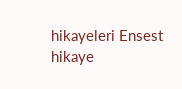hikayeleri Ensest hikaye